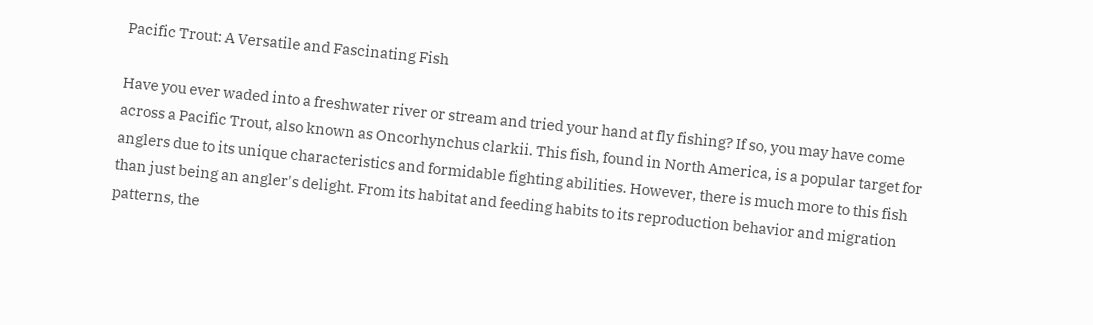Pacific Trout: A Versatile and Fascinating Fish

Have you ever waded into a freshwater river or stream and tried your hand at fly fishing? If so, you may have come across a Pacific Trout, also known as Oncorhynchus clarkii. This fish, found in North America, is a popular target for anglers due to its unique characteristics and formidable fighting abilities. However, there is much more to this fish than just being an angler's delight. From its habitat and feeding habits to its reproduction behavior and migration patterns, the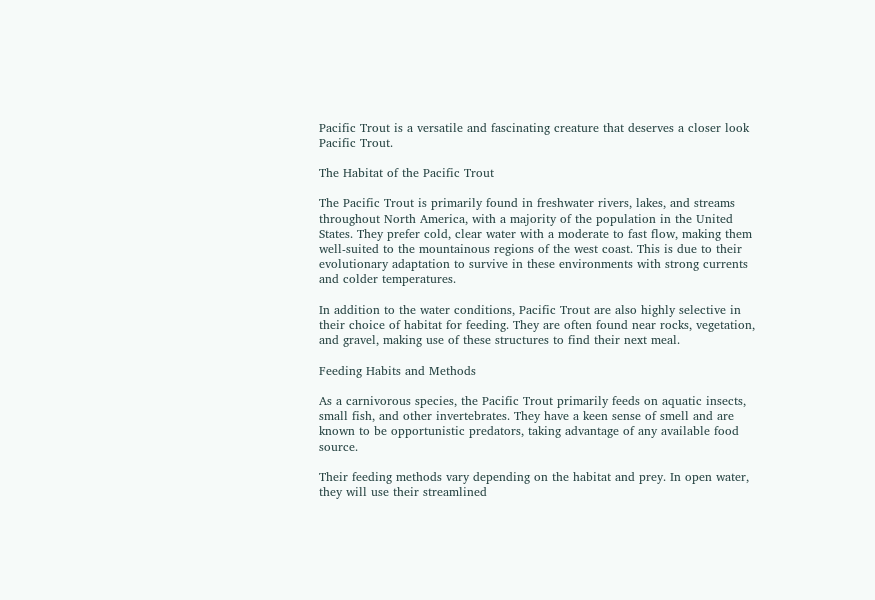Pacific Trout is a versatile and fascinating creature that deserves a closer look Pacific Trout.

The Habitat of the Pacific Trout

The Pacific Trout is primarily found in freshwater rivers, lakes, and streams throughout North America, with a majority of the population in the United States. They prefer cold, clear water with a moderate to fast flow, making them well-suited to the mountainous regions of the west coast. This is due to their evolutionary adaptation to survive in these environments with strong currents and colder temperatures.

In addition to the water conditions, Pacific Trout are also highly selective in their choice of habitat for feeding. They are often found near rocks, vegetation, and gravel, making use of these structures to find their next meal.

Feeding Habits and Methods

As a carnivorous species, the Pacific Trout primarily feeds on aquatic insects, small fish, and other invertebrates. They have a keen sense of smell and are known to be opportunistic predators, taking advantage of any available food source.

Their feeding methods vary depending on the habitat and prey. In open water, they will use their streamlined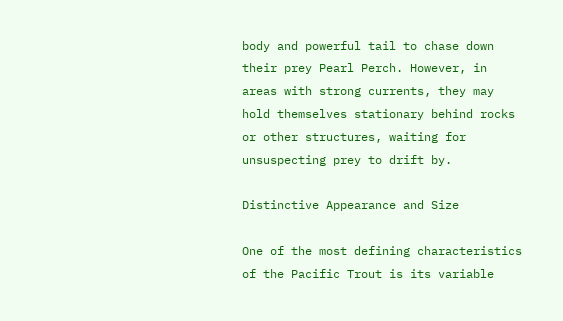body and powerful tail to chase down their prey Pearl Perch. However, in areas with strong currents, they may hold themselves stationary behind rocks or other structures, waiting for unsuspecting prey to drift by.

Distinctive Appearance and Size

One of the most defining characteristics of the Pacific Trout is its variable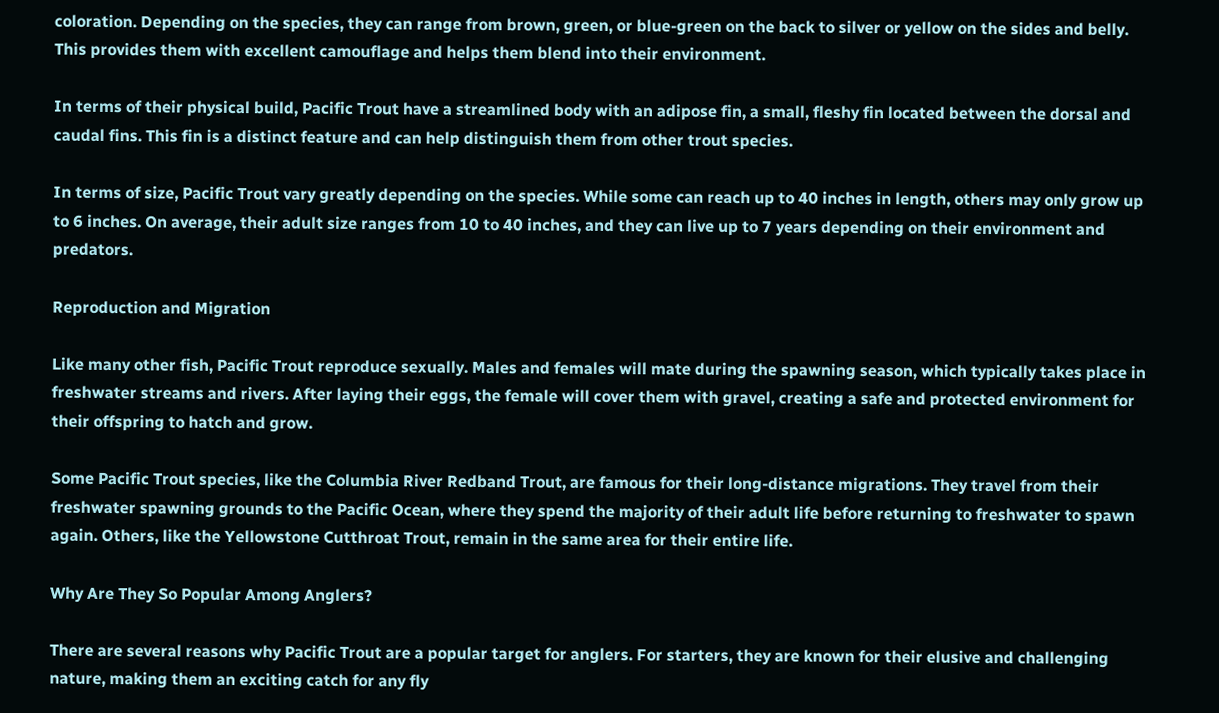coloration. Depending on the species, they can range from brown, green, or blue-green on the back to silver or yellow on the sides and belly. This provides them with excellent camouflage and helps them blend into their environment.

In terms of their physical build, Pacific Trout have a streamlined body with an adipose fin, a small, fleshy fin located between the dorsal and caudal fins. This fin is a distinct feature and can help distinguish them from other trout species.

In terms of size, Pacific Trout vary greatly depending on the species. While some can reach up to 40 inches in length, others may only grow up to 6 inches. On average, their adult size ranges from 10 to 40 inches, and they can live up to 7 years depending on their environment and predators.

Reproduction and Migration

Like many other fish, Pacific Trout reproduce sexually. Males and females will mate during the spawning season, which typically takes place in freshwater streams and rivers. After laying their eggs, the female will cover them with gravel, creating a safe and protected environment for their offspring to hatch and grow.

Some Pacific Trout species, like the Columbia River Redband Trout, are famous for their long-distance migrations. They travel from their freshwater spawning grounds to the Pacific Ocean, where they spend the majority of their adult life before returning to freshwater to spawn again. Others, like the Yellowstone Cutthroat Trout, remain in the same area for their entire life.

Why Are They So Popular Among Anglers?

There are several reasons why Pacific Trout are a popular target for anglers. For starters, they are known for their elusive and challenging nature, making them an exciting catch for any fly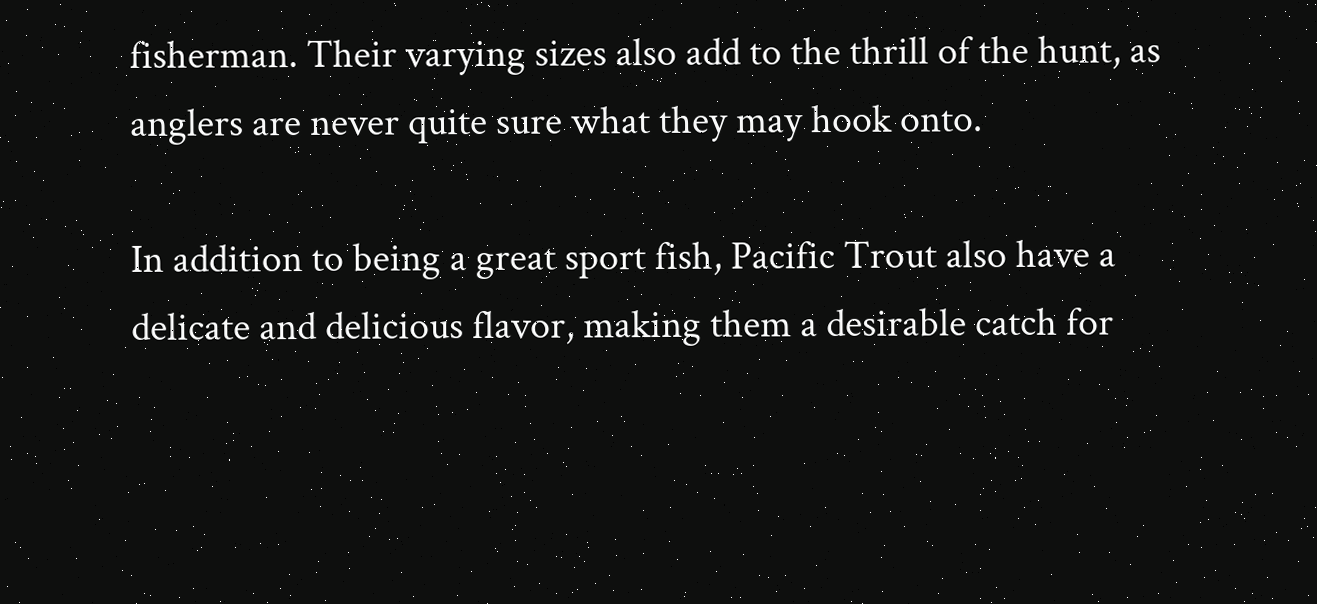fisherman. Their varying sizes also add to the thrill of the hunt, as anglers are never quite sure what they may hook onto.

In addition to being a great sport fish, Pacific Trout also have a delicate and delicious flavor, making them a desirable catch for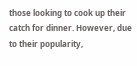those looking to cook up their catch for dinner. However, due to their popularity,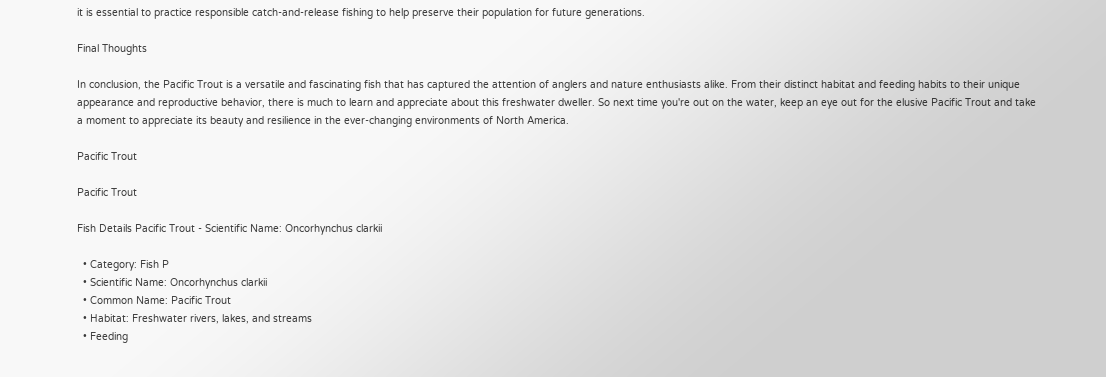it is essential to practice responsible catch-and-release fishing to help preserve their population for future generations.

Final Thoughts

In conclusion, the Pacific Trout is a versatile and fascinating fish that has captured the attention of anglers and nature enthusiasts alike. From their distinct habitat and feeding habits to their unique appearance and reproductive behavior, there is much to learn and appreciate about this freshwater dweller. So next time you're out on the water, keep an eye out for the elusive Pacific Trout and take a moment to appreciate its beauty and resilience in the ever-changing environments of North America.

Pacific Trout

Pacific Trout

Fish Details Pacific Trout - Scientific Name: Oncorhynchus clarkii

  • Category: Fish P
  • Scientific Name: Oncorhynchus clarkii
  • Common Name: Pacific Trout
  • Habitat: Freshwater rivers, lakes, and streams
  • Feeding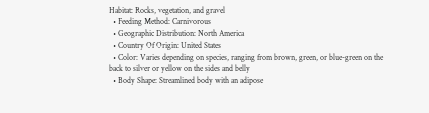Habitat: Rocks, vegetation, and gravel
  • Feeding Method: Carnivorous
  • Geographic Distribution: North America
  • Country Of Origin: United States
  • Color: Varies depending on species, ranging from brown, green, or blue-green on the back to silver or yellow on the sides and belly
  • Body Shape: Streamlined body with an adipose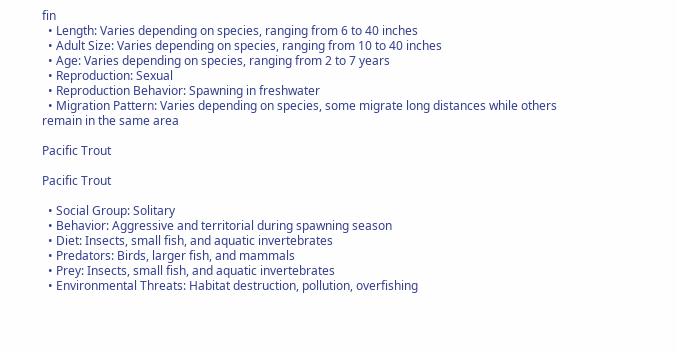fin
  • Length: Varies depending on species, ranging from 6 to 40 inches
  • Adult Size: Varies depending on species, ranging from 10 to 40 inches
  • Age: Varies depending on species, ranging from 2 to 7 years
  • Reproduction: Sexual
  • Reproduction Behavior: Spawning in freshwater
  • Migration Pattern: Varies depending on species, some migrate long distances while others remain in the same area

Pacific Trout

Pacific Trout

  • Social Group: Solitary
  • Behavior: Aggressive and territorial during spawning season
  • Diet: Insects, small fish, and aquatic invertebrates
  • Predators: Birds, larger fish, and mammals
  • Prey: Insects, small fish, and aquatic invertebrates
  • Environmental Threats: Habitat destruction, pollution, overfishing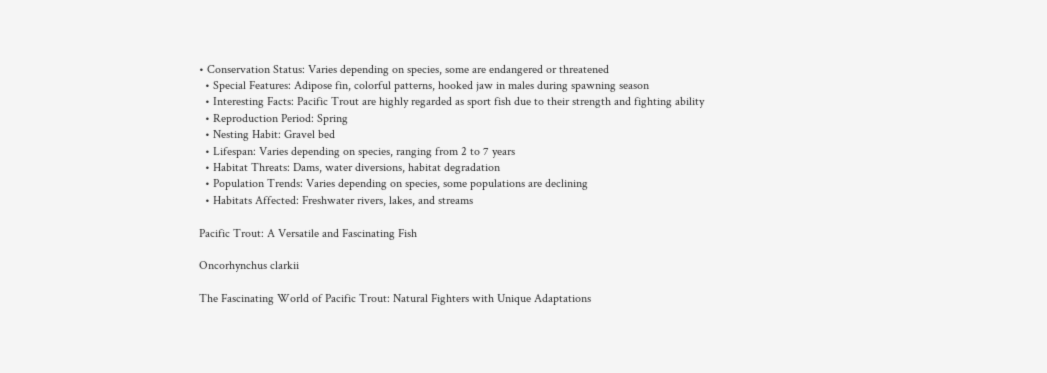• Conservation Status: Varies depending on species, some are endangered or threatened
  • Special Features: Adipose fin, colorful patterns, hooked jaw in males during spawning season
  • Interesting Facts: Pacific Trout are highly regarded as sport fish due to their strength and fighting ability
  • Reproduction Period: Spring
  • Nesting Habit: Gravel bed
  • Lifespan: Varies depending on species, ranging from 2 to 7 years
  • Habitat Threats: Dams, water diversions, habitat degradation
  • Population Trends: Varies depending on species, some populations are declining
  • Habitats Affected: Freshwater rivers, lakes, and streams

Pacific Trout: A Versatile and Fascinating Fish

Oncorhynchus clarkii

The Fascinating World of Pacific Trout: Natural Fighters with Unique Adaptations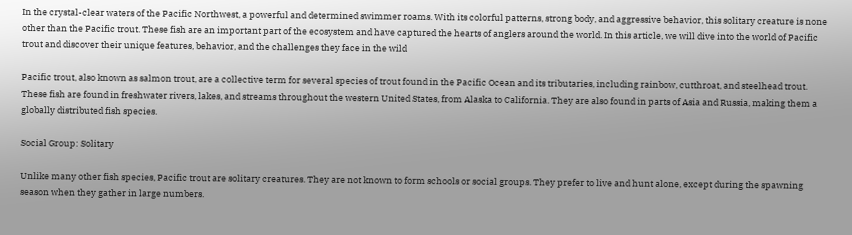In the crystal-clear waters of the Pacific Northwest, a powerful and determined swimmer roams. With its colorful patterns, strong body, and aggressive behavior, this solitary creature is none other than the Pacific trout. These fish are an important part of the ecosystem and have captured the hearts of anglers around the world. In this article, we will dive into the world of Pacific trout and discover their unique features, behavior, and the challenges they face in the wild

Pacific trout, also known as salmon trout, are a collective term for several species of trout found in the Pacific Ocean and its tributaries, including rainbow, cutthroat, and steelhead trout. These fish are found in freshwater rivers, lakes, and streams throughout the western United States, from Alaska to California. They are also found in parts of Asia and Russia, making them a globally distributed fish species.

Social Group: Solitary

Unlike many other fish species, Pacific trout are solitary creatures. They are not known to form schools or social groups. They prefer to live and hunt alone, except during the spawning season when they gather in large numbers.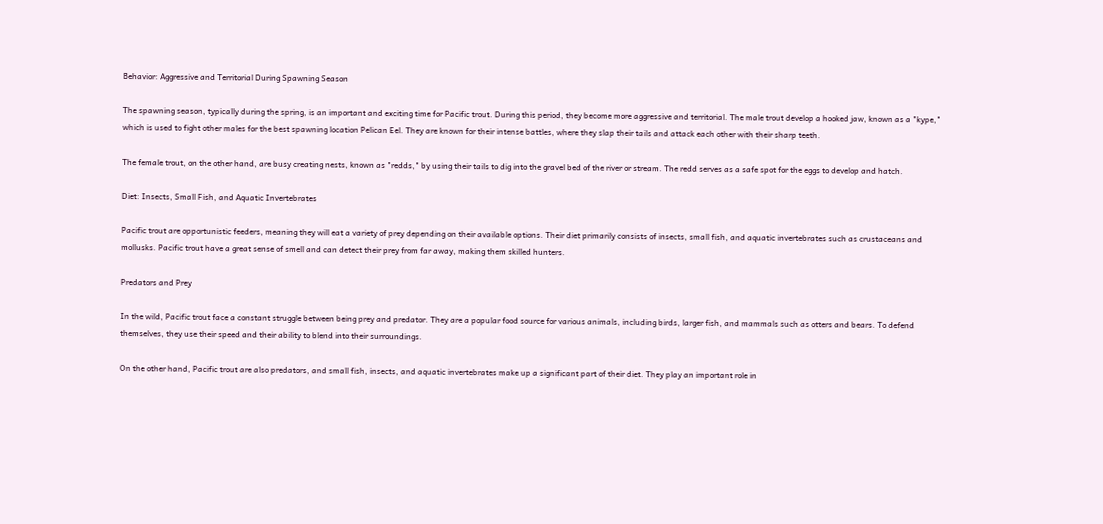Behavior: Aggressive and Territorial During Spawning Season

The spawning season, typically during the spring, is an important and exciting time for Pacific trout. During this period, they become more aggressive and territorial. The male trout develop a hooked jaw, known as a "kype," which is used to fight other males for the best spawning location Pelican Eel. They are known for their intense battles, where they slap their tails and attack each other with their sharp teeth.

The female trout, on the other hand, are busy creating nests, known as "redds," by using their tails to dig into the gravel bed of the river or stream. The redd serves as a safe spot for the eggs to develop and hatch.

Diet: Insects, Small Fish, and Aquatic Invertebrates

Pacific trout are opportunistic feeders, meaning they will eat a variety of prey depending on their available options. Their diet primarily consists of insects, small fish, and aquatic invertebrates such as crustaceans and mollusks. Pacific trout have a great sense of smell and can detect their prey from far away, making them skilled hunters.

Predators and Prey

In the wild, Pacific trout face a constant struggle between being prey and predator. They are a popular food source for various animals, including birds, larger fish, and mammals such as otters and bears. To defend themselves, they use their speed and their ability to blend into their surroundings.

On the other hand, Pacific trout are also predators, and small fish, insects, and aquatic invertebrates make up a significant part of their diet. They play an important role in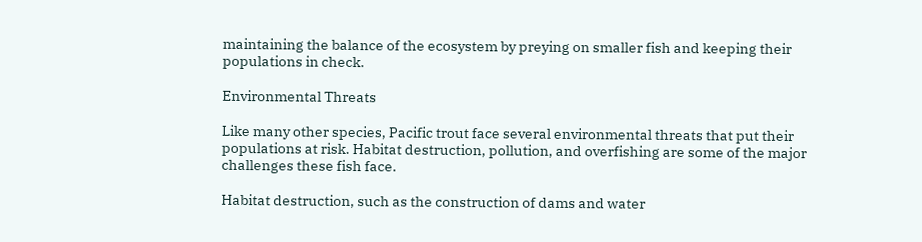maintaining the balance of the ecosystem by preying on smaller fish and keeping their populations in check.

Environmental Threats

Like many other species, Pacific trout face several environmental threats that put their populations at risk. Habitat destruction, pollution, and overfishing are some of the major challenges these fish face.

Habitat destruction, such as the construction of dams and water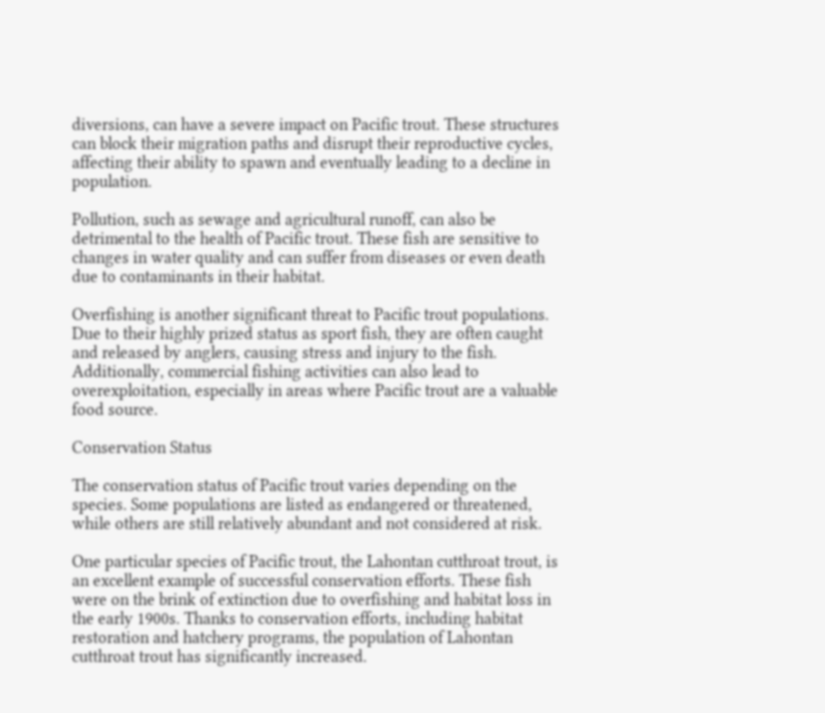diversions, can have a severe impact on Pacific trout. These structures can block their migration paths and disrupt their reproductive cycles, affecting their ability to spawn and eventually leading to a decline in population.

Pollution, such as sewage and agricultural runoff, can also be detrimental to the health of Pacific trout. These fish are sensitive to changes in water quality and can suffer from diseases or even death due to contaminants in their habitat.

Overfishing is another significant threat to Pacific trout populations. Due to their highly prized status as sport fish, they are often caught and released by anglers, causing stress and injury to the fish. Additionally, commercial fishing activities can also lead to overexploitation, especially in areas where Pacific trout are a valuable food source.

Conservation Status

The conservation status of Pacific trout varies depending on the species. Some populations are listed as endangered or threatened, while others are still relatively abundant and not considered at risk.

One particular species of Pacific trout, the Lahontan cutthroat trout, is an excellent example of successful conservation efforts. These fish were on the brink of extinction due to overfishing and habitat loss in the early 1900s. Thanks to conservation efforts, including habitat restoration and hatchery programs, the population of Lahontan cutthroat trout has significantly increased.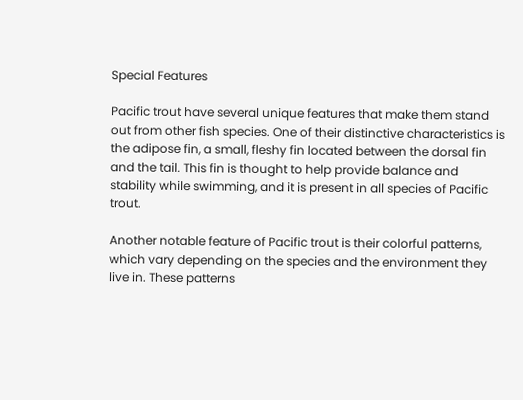Special Features

Pacific trout have several unique features that make them stand out from other fish species. One of their distinctive characteristics is the adipose fin, a small, fleshy fin located between the dorsal fin and the tail. This fin is thought to help provide balance and stability while swimming, and it is present in all species of Pacific trout.

Another notable feature of Pacific trout is their colorful patterns, which vary depending on the species and the environment they live in. These patterns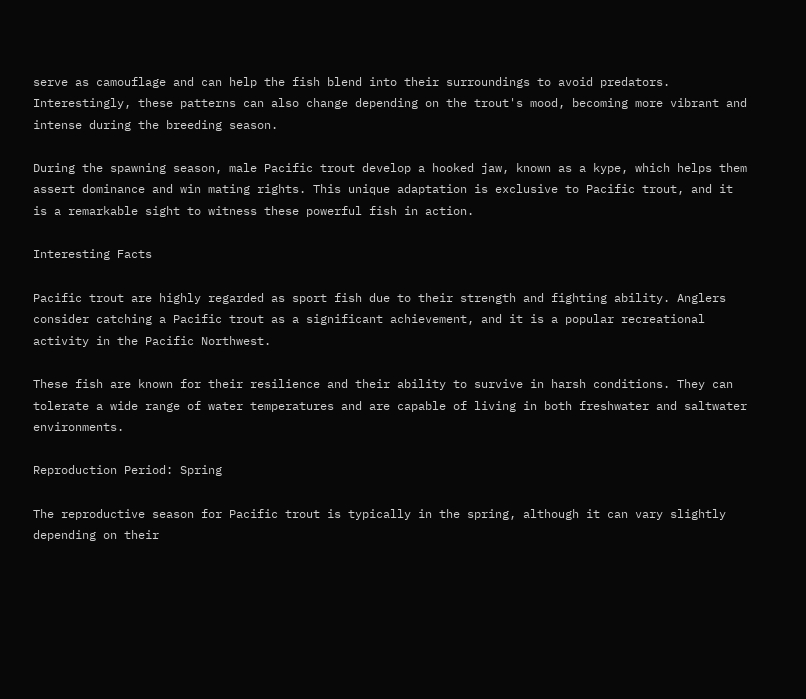serve as camouflage and can help the fish blend into their surroundings to avoid predators. Interestingly, these patterns can also change depending on the trout's mood, becoming more vibrant and intense during the breeding season.

During the spawning season, male Pacific trout develop a hooked jaw, known as a kype, which helps them assert dominance and win mating rights. This unique adaptation is exclusive to Pacific trout, and it is a remarkable sight to witness these powerful fish in action.

Interesting Facts

Pacific trout are highly regarded as sport fish due to their strength and fighting ability. Anglers consider catching a Pacific trout as a significant achievement, and it is a popular recreational activity in the Pacific Northwest.

These fish are known for their resilience and their ability to survive in harsh conditions. They can tolerate a wide range of water temperatures and are capable of living in both freshwater and saltwater environments.

Reproduction Period: Spring

The reproductive season for Pacific trout is typically in the spring, although it can vary slightly depending on their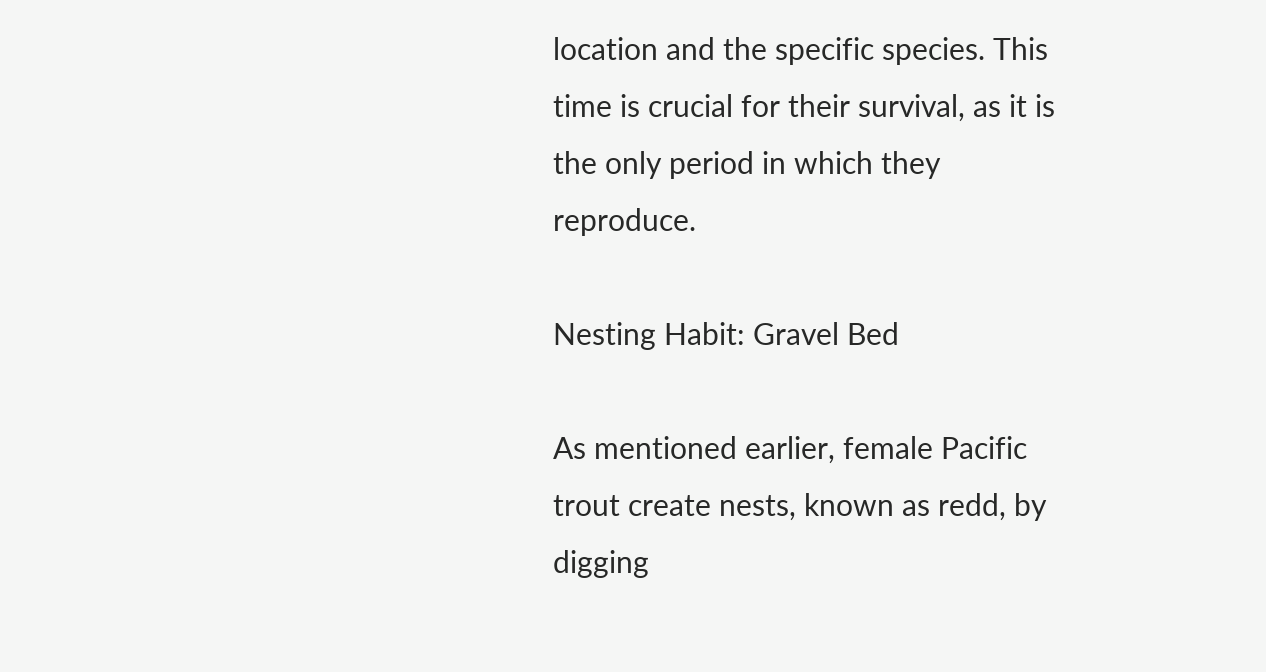location and the specific species. This time is crucial for their survival, as it is the only period in which they reproduce.

Nesting Habit: Gravel Bed

As mentioned earlier, female Pacific trout create nests, known as redd, by digging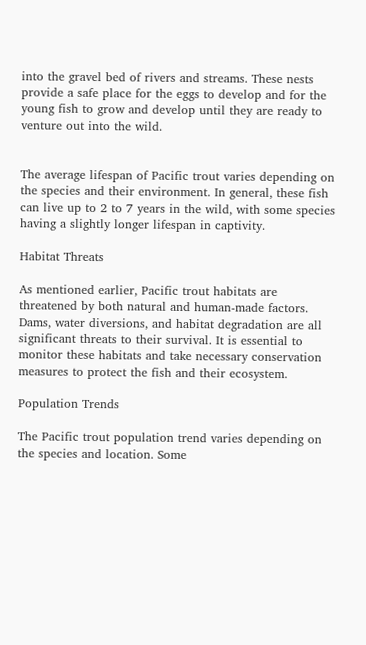into the gravel bed of rivers and streams. These nests provide a safe place for the eggs to develop and for the young fish to grow and develop until they are ready to venture out into the wild.


The average lifespan of Pacific trout varies depending on the species and their environment. In general, these fish can live up to 2 to 7 years in the wild, with some species having a slightly longer lifespan in captivity.

Habitat Threats

As mentioned earlier, Pacific trout habitats are threatened by both natural and human-made factors. Dams, water diversions, and habitat degradation are all significant threats to their survival. It is essential to monitor these habitats and take necessary conservation measures to protect the fish and their ecosystem.

Population Trends

The Pacific trout population trend varies depending on the species and location. Some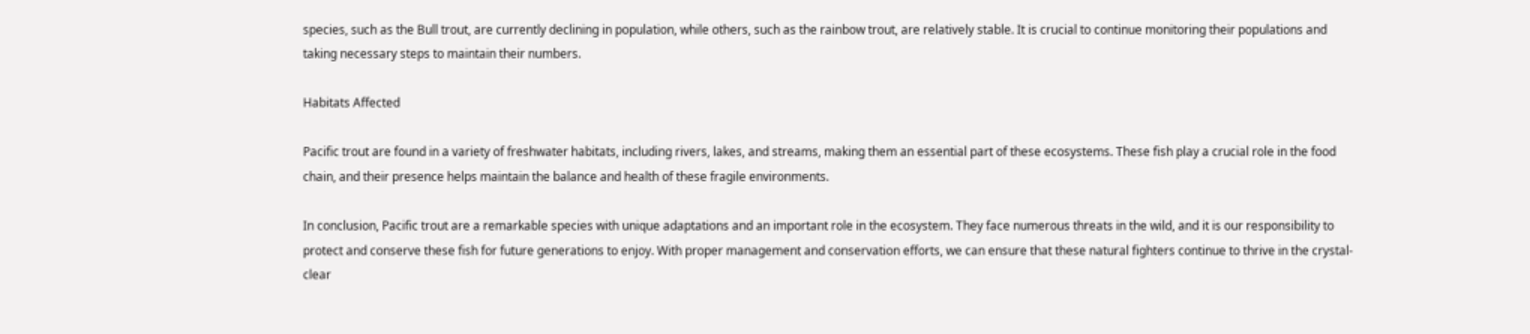species, such as the Bull trout, are currently declining in population, while others, such as the rainbow trout, are relatively stable. It is crucial to continue monitoring their populations and taking necessary steps to maintain their numbers.

Habitats Affected

Pacific trout are found in a variety of freshwater habitats, including rivers, lakes, and streams, making them an essential part of these ecosystems. These fish play a crucial role in the food chain, and their presence helps maintain the balance and health of these fragile environments.

In conclusion, Pacific trout are a remarkable species with unique adaptations and an important role in the ecosystem. They face numerous threats in the wild, and it is our responsibility to protect and conserve these fish for future generations to enjoy. With proper management and conservation efforts, we can ensure that these natural fighters continue to thrive in the crystal-clear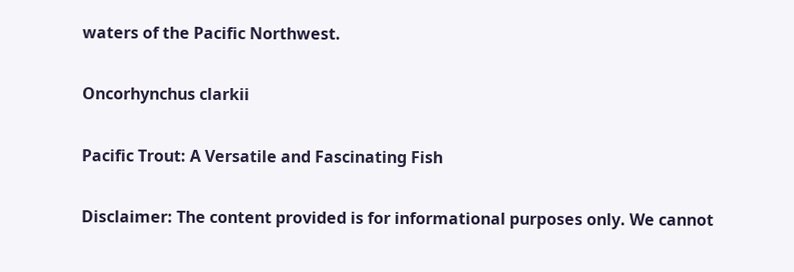waters of the Pacific Northwest.

Oncorhynchus clarkii

Pacific Trout: A Versatile and Fascinating Fish

Disclaimer: The content provided is for informational purposes only. We cannot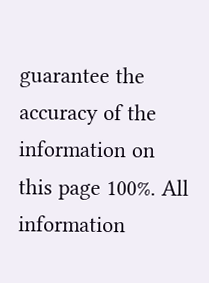guarantee the accuracy of the information on this page 100%. All information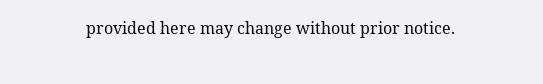provided here may change without prior notice.